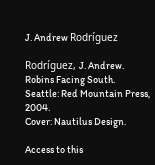J. Andrew Rodríguez

Rodríguez, J. Andrew. Robins Facing South. Seattle: Red Mountain Press, 2004.
Cover: Nautilus Design.

Access to this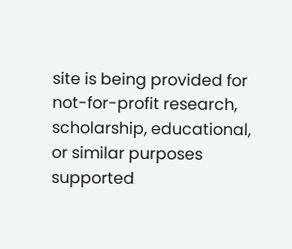site is being provided for not-for-profit research, scholarship, educational, or similar purposes supported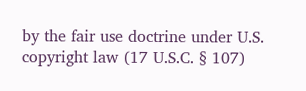by the fair use doctrine under U.S. copyright law (17 U.S.C. § 107)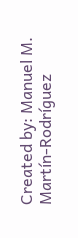Created by: Manuel M. Martín-Rodríguez